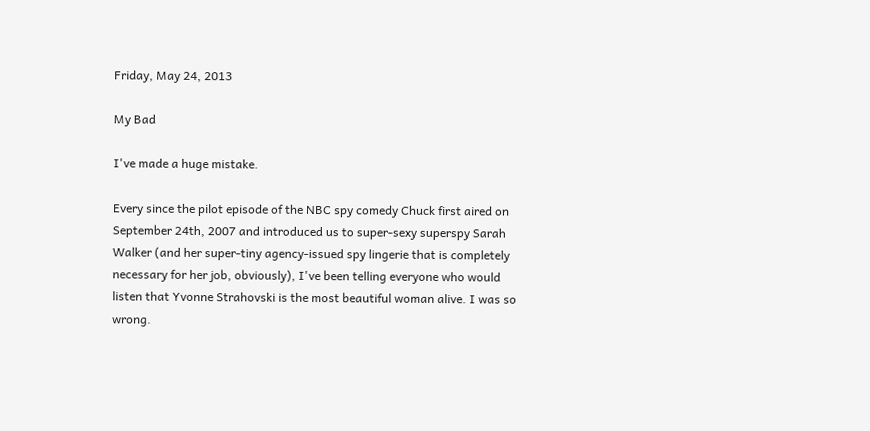Friday, May 24, 2013

My Bad

I've made a huge mistake.

Every since the pilot episode of the NBC spy comedy Chuck first aired on September 24th, 2007 and introduced us to super-sexy superspy Sarah Walker (and her super-tiny agency-issued spy lingerie that is completely necessary for her job, obviously), I've been telling everyone who would listen that Yvonne Strahovski is the most beautiful woman alive. I was so wrong.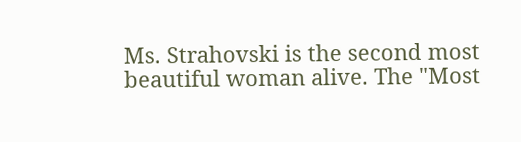Ms. Strahovski is the second most beautiful woman alive. The "Most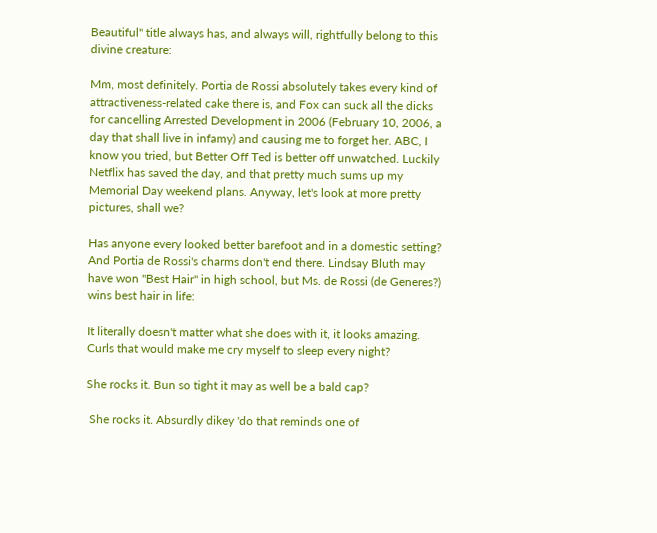Beautiful" title always has, and always will, rightfully belong to this divine creature:

Mm, most definitely. Portia de Rossi absolutely takes every kind of attractiveness-related cake there is, and Fox can suck all the dicks for cancelling Arrested Development in 2006 (February 10, 2006, a day that shall live in infamy) and causing me to forget her. ABC, I know you tried, but Better Off Ted is better off unwatched. Luckily Netflix has saved the day, and that pretty much sums up my Memorial Day weekend plans. Anyway, let's look at more pretty pictures, shall we?

Has anyone every looked better barefoot and in a domestic setting? And Portia de Rossi's charms don't end there. Lindsay Bluth may have won "Best Hair" in high school, but Ms. de Rossi (de Generes?) wins best hair in life:

It literally doesn't matter what she does with it, it looks amazing. Curls that would make me cry myself to sleep every night?

She rocks it. Bun so tight it may as well be a bald cap?

 She rocks it. Absurdly dikey 'do that reminds one of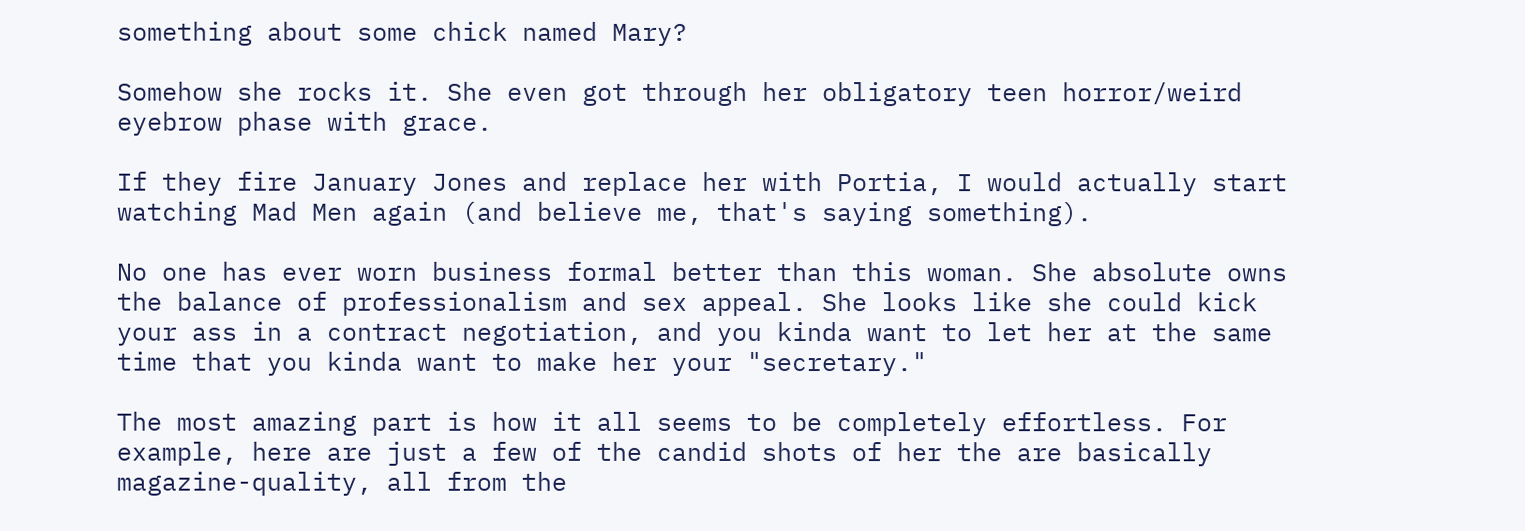something about some chick named Mary?

Somehow she rocks it. She even got through her obligatory teen horror/weird eyebrow phase with grace.

If they fire January Jones and replace her with Portia, I would actually start watching Mad Men again (and believe me, that's saying something).

No one has ever worn business formal better than this woman. She absolute owns the balance of professionalism and sex appeal. She looks like she could kick your ass in a contract negotiation, and you kinda want to let her at the same time that you kinda want to make her your "secretary."

The most amazing part is how it all seems to be completely effortless. For example, here are just a few of the candid shots of her the are basically magazine-quality, all from the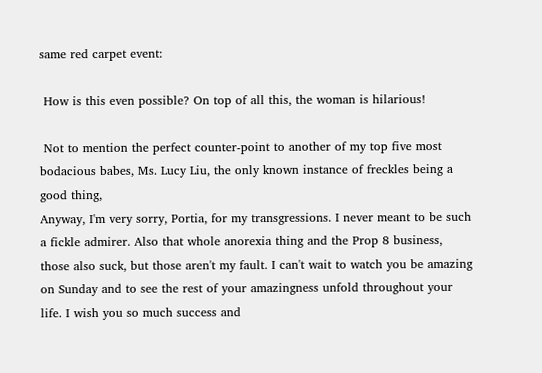same red carpet event:

 How is this even possible? On top of all this, the woman is hilarious!

 Not to mention the perfect counter-point to another of my top five most bodacious babes, Ms. Lucy Liu, the only known instance of freckles being a good thing,
Anyway, I'm very sorry, Portia, for my transgressions. I never meant to be such a fickle admirer. Also that whole anorexia thing and the Prop 8 business, those also suck, but those aren't my fault. I can't wait to watch you be amazing on Sunday and to see the rest of your amazingness unfold throughout your life. I wish you so much success and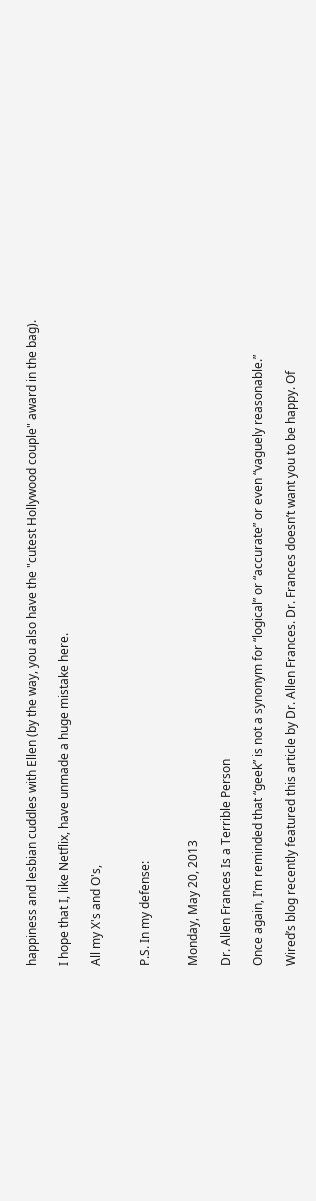happiness and lesbian cuddles with Ellen (by the way, you also have the "cutest Hollywood couple" award in the bag).

I hope that I, like Netflix, have unmade a huge mistake here.

All my X's and O's,


P.S. In my defense:


Monday, May 20, 2013

Dr. Allen Frances Is a Terrible Person

Once again, I’m reminded that “geek” is not a synonym for “logical” or “accurate” or even “vaguely reasonable.”

Wired’s blog recently featured this article by Dr. Allen Frances. Dr. Frances doesn’t want you to be happy. Of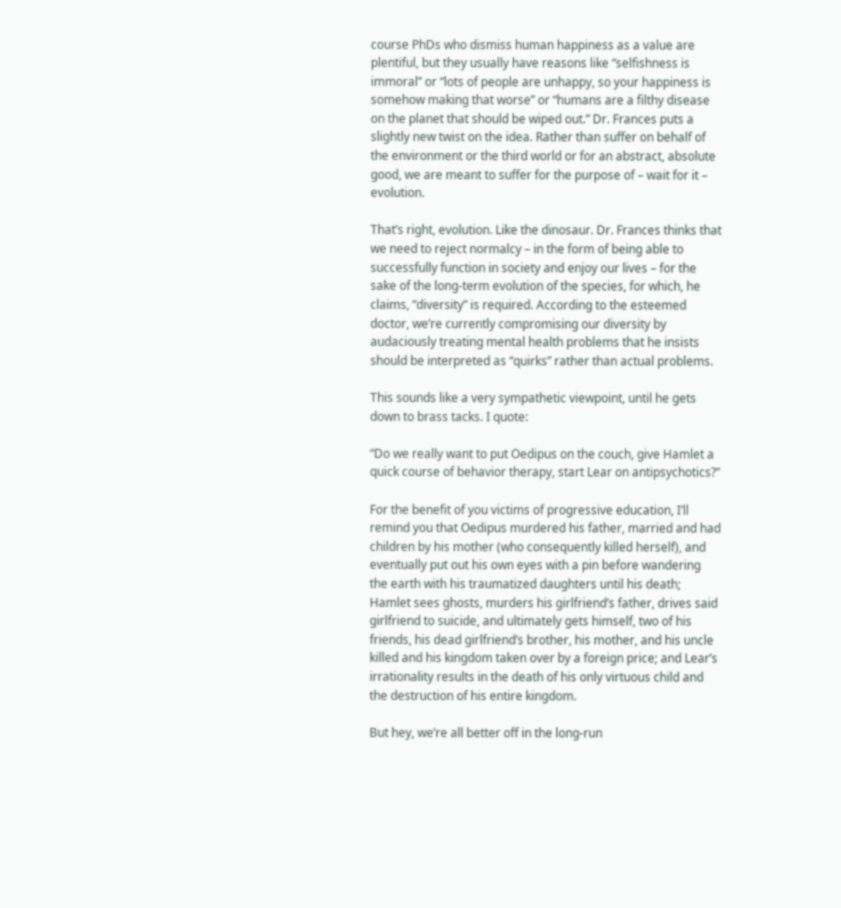course PhDs who dismiss human happiness as a value are plentiful, but they usually have reasons like “selfishness is immoral” or “lots of people are unhappy, so your happiness is somehow making that worse” or “humans are a filthy disease on the planet that should be wiped out.” Dr. Frances puts a slightly new twist on the idea. Rather than suffer on behalf of the environment or the third world or for an abstract, absolute good, we are meant to suffer for the purpose of – wait for it – evolution.

That’s right, evolution. Like the dinosaur. Dr. Frances thinks that we need to reject normalcy – in the form of being able to successfully function in society and enjoy our lives – for the sake of the long-term evolution of the species, for which, he claims, “diversity” is required. According to the esteemed doctor, we’re currently compromising our diversity by audaciously treating mental health problems that he insists should be interpreted as “quirks” rather than actual problems.

This sounds like a very sympathetic viewpoint, until he gets down to brass tacks. I quote:

“Do we really want to put Oedipus on the couch, give Hamlet a quick course of behavior therapy, start Lear on antipsychotics?”

For the benefit of you victims of progressive education, I’ll remind you that Oedipus murdered his father, married and had children by his mother (who consequently killed herself), and eventually put out his own eyes with a pin before wandering the earth with his traumatized daughters until his death; Hamlet sees ghosts, murders his girlfriend’s father, drives said girlfriend to suicide, and ultimately gets himself, two of his friends, his dead girlfriend’s brother, his mother, and his uncle killed and his kingdom taken over by a foreign price; and Lear’s irrationality results in the death of his only virtuous child and the destruction of his entire kingdom.

But hey, we’re all better off in the long-run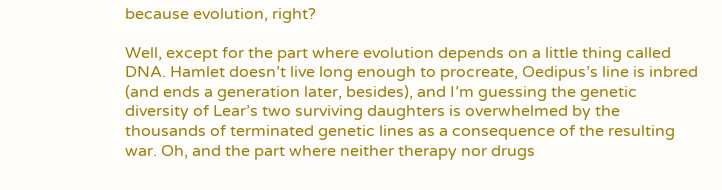because evolution, right?

Well, except for the part where evolution depends on a little thing called DNA. Hamlet doesn’t live long enough to procreate, Oedipus’s line is inbred (and ends a generation later, besides), and I’m guessing the genetic diversity of Lear’s two surviving daughters is overwhelmed by the thousands of terminated genetic lines as a consequence of the resulting war. Oh, and the part where neither therapy nor drugs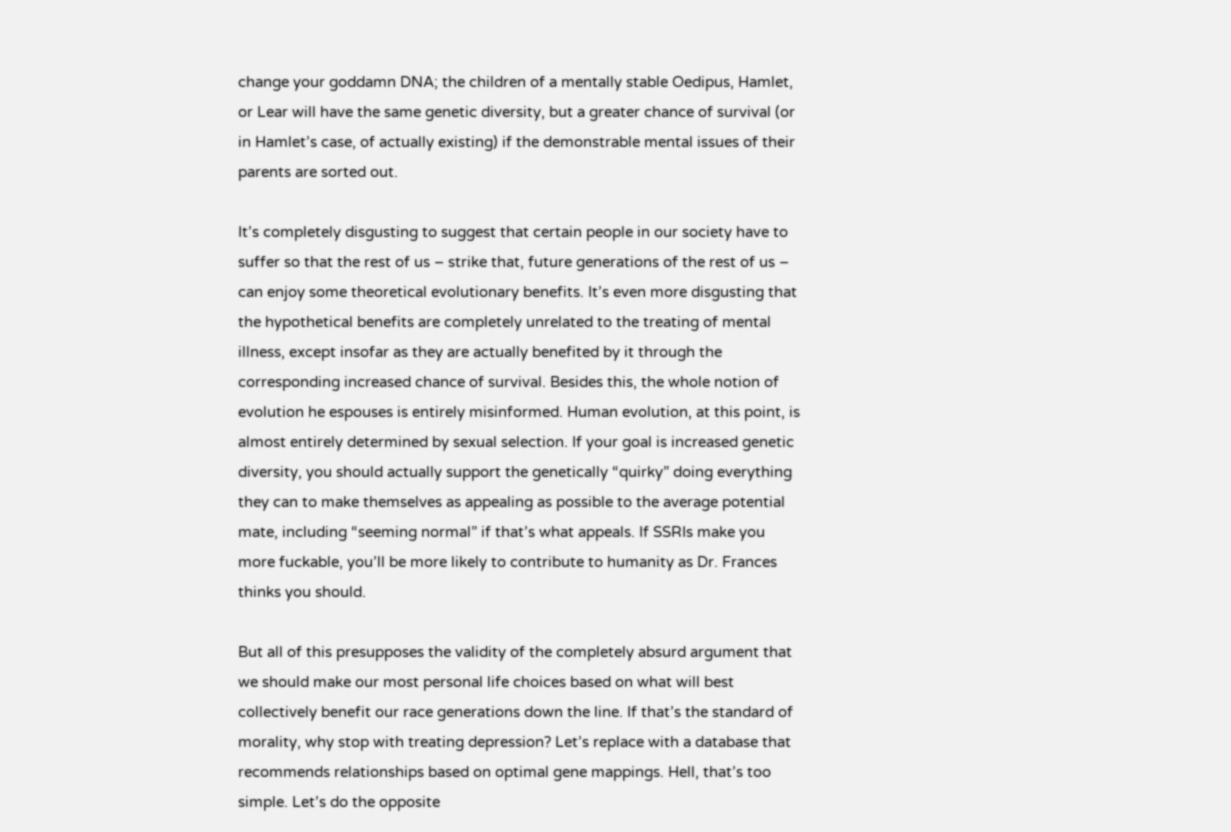change your goddamn DNA; the children of a mentally stable Oedipus, Hamlet, or Lear will have the same genetic diversity, but a greater chance of survival (or in Hamlet’s case, of actually existing) if the demonstrable mental issues of their parents are sorted out.

It’s completely disgusting to suggest that certain people in our society have to suffer so that the rest of us – strike that, future generations of the rest of us – can enjoy some theoretical evolutionary benefits. It’s even more disgusting that the hypothetical benefits are completely unrelated to the treating of mental illness, except insofar as they are actually benefited by it through the corresponding increased chance of survival. Besides this, the whole notion of evolution he espouses is entirely misinformed. Human evolution, at this point, is almost entirely determined by sexual selection. If your goal is increased genetic diversity, you should actually support the genetically “quirky” doing everything they can to make themselves as appealing as possible to the average potential mate, including “seeming normal” if that’s what appeals. If SSRIs make you more fuckable, you’ll be more likely to contribute to humanity as Dr. Frances thinks you should.

But all of this presupposes the validity of the completely absurd argument that we should make our most personal life choices based on what will best collectively benefit our race generations down the line. If that’s the standard of morality, why stop with treating depression? Let’s replace with a database that recommends relationships based on optimal gene mappings. Hell, that’s too simple. Let’s do the opposite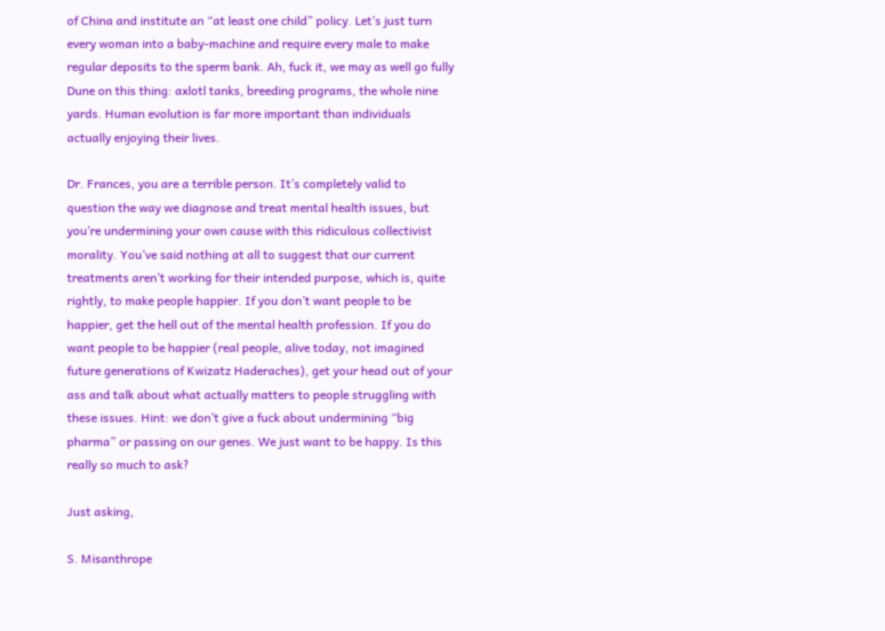of China and institute an “at least one child” policy. Let’s just turn every woman into a baby-machine and require every male to make regular deposits to the sperm bank. Ah, fuck it, we may as well go fully Dune on this thing: axlotl tanks, breeding programs, the whole nine yards. Human evolution is far more important than individuals actually enjoying their lives.

Dr. Frances, you are a terrible person. It’s completely valid to question the way we diagnose and treat mental health issues, but you’re undermining your own cause with this ridiculous collectivist morality. You’ve said nothing at all to suggest that our current treatments aren’t working for their intended purpose, which is, quite rightly, to make people happier. If you don’t want people to be happier, get the hell out of the mental health profession. If you do want people to be happier (real people, alive today, not imagined future generations of Kwizatz Haderaches), get your head out of your ass and talk about what actually matters to people struggling with these issues. Hint: we don’t give a fuck about undermining “big pharma” or passing on our genes. We just want to be happy. Is this really so much to ask?

Just asking,

S. Misanthrope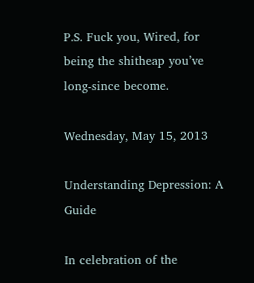P.S. Fuck you, Wired, for being the shitheap you’ve long-since become.

Wednesday, May 15, 2013

Understanding Depression: A Guide

In celebration of the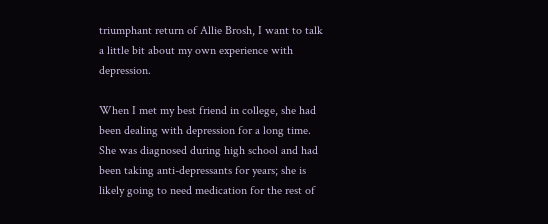triumphant return of Allie Brosh, I want to talk a little bit about my own experience with depression.

When I met my best friend in college, she had been dealing with depression for a long time. She was diagnosed during high school and had been taking anti-depressants for years; she is likely going to need medication for the rest of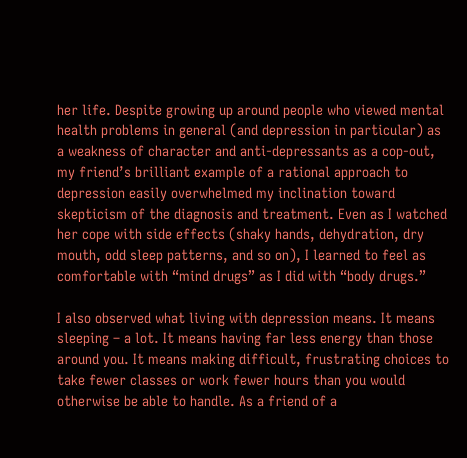her life. Despite growing up around people who viewed mental health problems in general (and depression in particular) as a weakness of character and anti-depressants as a cop-out, my friend’s brilliant example of a rational approach to depression easily overwhelmed my inclination toward skepticism of the diagnosis and treatment. Even as I watched her cope with side effects (shaky hands, dehydration, dry mouth, odd sleep patterns, and so on), I learned to feel as comfortable with “mind drugs” as I did with “body drugs.”

I also observed what living with depression means. It means sleeping – a lot. It means having far less energy than those around you. It means making difficult, frustrating choices to take fewer classes or work fewer hours than you would otherwise be able to handle. As a friend of a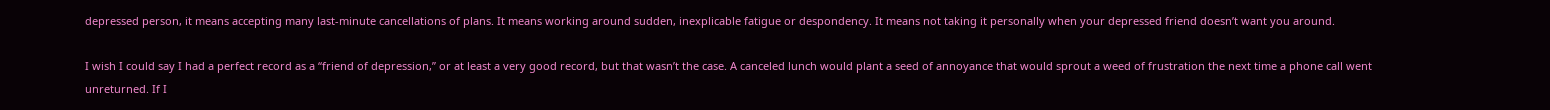depressed person, it means accepting many last-minute cancellations of plans. It means working around sudden, inexplicable fatigue or despondency. It means not taking it personally when your depressed friend doesn’t want you around.

I wish I could say I had a perfect record as a “friend of depression,” or at least a very good record, but that wasn’t the case. A canceled lunch would plant a seed of annoyance that would sprout a weed of frustration the next time a phone call went unreturned. If I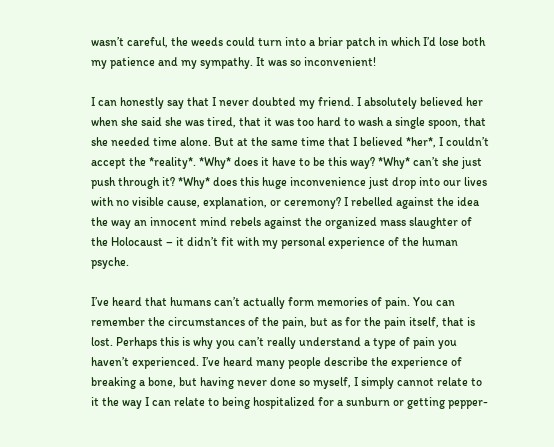wasn’t careful, the weeds could turn into a briar patch in which I’d lose both my patience and my sympathy. It was so inconvenient!

I can honestly say that I never doubted my friend. I absolutely believed her when she said she was tired, that it was too hard to wash a single spoon, that she needed time alone. But at the same time that I believed *her*, I couldn’t accept the *reality*. *Why* does it have to be this way? *Why* can’t she just push through it? *Why* does this huge inconvenience just drop into our lives with no visible cause, explanation, or ceremony? I rebelled against the idea the way an innocent mind rebels against the organized mass slaughter of the Holocaust – it didn’t fit with my personal experience of the human psyche.

I’ve heard that humans can’t actually form memories of pain. You can remember the circumstances of the pain, but as for the pain itself, that is lost. Perhaps this is why you can’t really understand a type of pain you haven’t experienced. I’ve heard many people describe the experience of breaking a bone, but having never done so myself, I simply cannot relate to it the way I can relate to being hospitalized for a sunburn or getting pepper-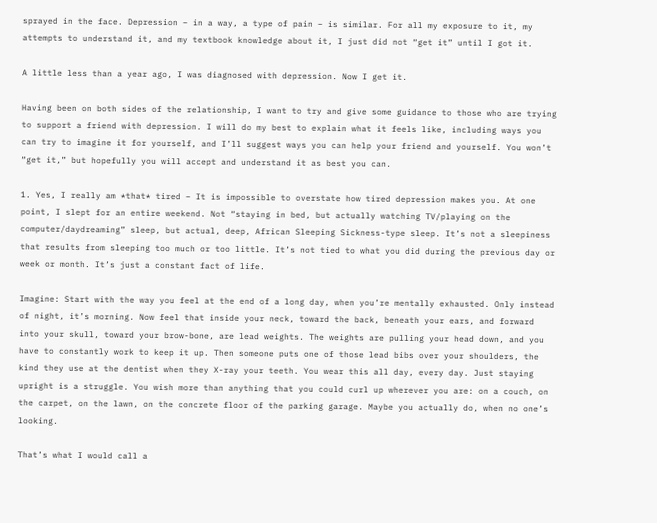sprayed in the face. Depression – in a way, a type of pain – is similar. For all my exposure to it, my attempts to understand it, and my textbook knowledge about it, I just did not “get it” until I got it.

A little less than a year ago, I was diagnosed with depression. Now I get it.

Having been on both sides of the relationship, I want to try and give some guidance to those who are trying to support a friend with depression. I will do my best to explain what it feels like, including ways you can try to imagine it for yourself, and I’ll suggest ways you can help your friend and yourself. You won’t “get it,” but hopefully you will accept and understand it as best you can.

1. Yes, I really am *that* tired – It is impossible to overstate how tired depression makes you. At one point, I slept for an entire weekend. Not “staying in bed, but actually watching TV/playing on the computer/daydreaming” sleep, but actual, deep, African Sleeping Sickness-type sleep. It’s not a sleepiness that results from sleeping too much or too little. It’s not tied to what you did during the previous day or week or month. It’s just a constant fact of life.

Imagine: Start with the way you feel at the end of a long day, when you’re mentally exhausted. Only instead of night, it’s morning. Now feel that inside your neck, toward the back, beneath your ears, and forward into your skull, toward your brow-bone, are lead weights. The weights are pulling your head down, and you have to constantly work to keep it up. Then someone puts one of those lead bibs over your shoulders, the kind they use at the dentist when they X-ray your teeth. You wear this all day, every day. Just staying upright is a struggle. You wish more than anything that you could curl up wherever you are: on a couch, on the carpet, on the lawn, on the concrete floor of the parking garage. Maybe you actually do, when no one’s looking.

That’s what I would call a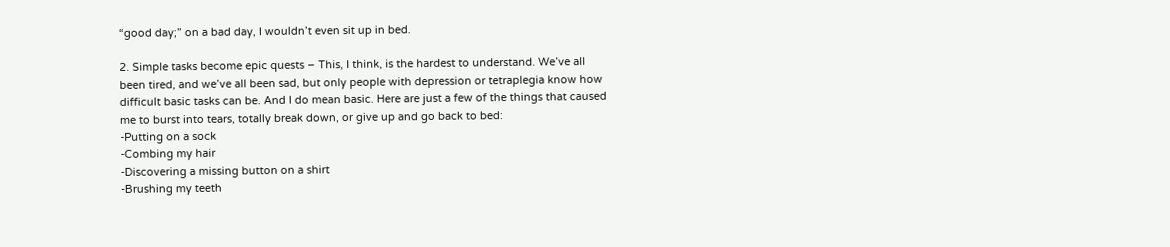“good day;” on a bad day, I wouldn’t even sit up in bed.

2. Simple tasks become epic quests – This, I think, is the hardest to understand. We’ve all been tired, and we’ve all been sad, but only people with depression or tetraplegia know how difficult basic tasks can be. And I do mean basic. Here are just a few of the things that caused me to burst into tears, totally break down, or give up and go back to bed:
-Putting on a sock
-Combing my hair
-Discovering a missing button on a shirt
-Brushing my teeth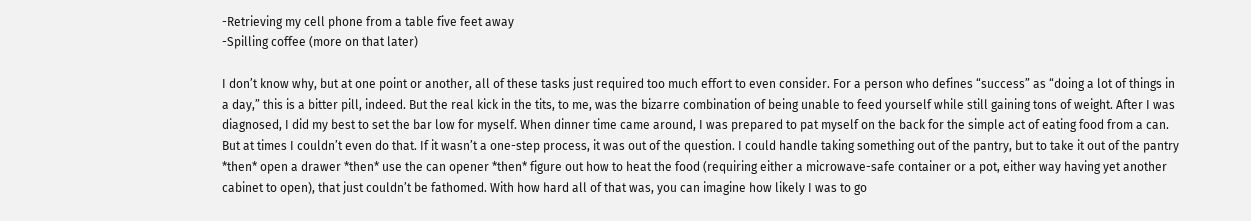-Retrieving my cell phone from a table five feet away
-Spilling coffee (more on that later)

I don’t know why, but at one point or another, all of these tasks just required too much effort to even consider. For a person who defines “success” as “doing a lot of things in a day,” this is a bitter pill, indeed. But the real kick in the tits, to me, was the bizarre combination of being unable to feed yourself while still gaining tons of weight. After I was diagnosed, I did my best to set the bar low for myself. When dinner time came around, I was prepared to pat myself on the back for the simple act of eating food from a can. But at times I couldn’t even do that. If it wasn’t a one-step process, it was out of the question. I could handle taking something out of the pantry, but to take it out of the pantry *then* open a drawer *then* use the can opener *then* figure out how to heat the food (requiring either a microwave-safe container or a pot, either way having yet another cabinet to open), that just couldn’t be fathomed. With how hard all of that was, you can imagine how likely I was to go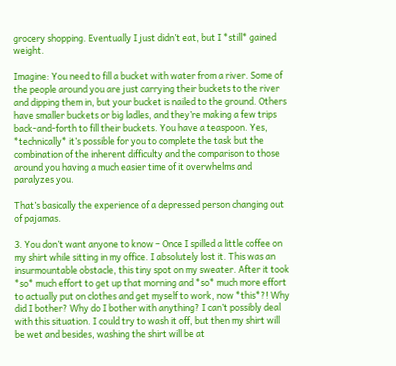grocery shopping. Eventually I just didn’t eat, but I *still* gained weight.

Imagine: You need to fill a bucket with water from a river. Some of the people around you are just carrying their buckets to the river and dipping them in, but your bucket is nailed to the ground. Others have smaller buckets or big ladles, and they’re making a few trips back-and-forth to fill their buckets. You have a teaspoon. Yes, *technically* it’s possible for you to complete the task but the combination of the inherent difficulty and the comparison to those around you having a much easier time of it overwhelms and paralyzes you.

That’s basically the experience of a depressed person changing out of pajamas.

3. You don’t want anyone to know – Once I spilled a little coffee on my shirt while sitting in my office. I absolutely lost it. This was an insurmountable obstacle, this tiny spot on my sweater. After it took *so* much effort to get up that morning and *so* much more effort to actually put on clothes and get myself to work, now *this*?! Why did I bother? Why do I bother with anything? I can’t possibly deal with this situation. I could try to wash it off, but then my shirt will be wet and besides, washing the shirt will be at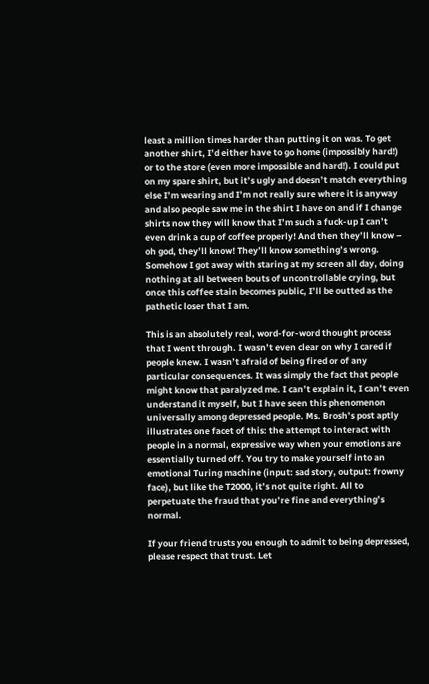least a million times harder than putting it on was. To get another shirt, I’d either have to go home (impossibly hard!) or to the store (even more impossible and hard!). I could put on my spare shirt, but it’s ugly and doesn’t match everything else I’m wearing and I’m not really sure where it is anyway and also people saw me in the shirt I have on and if I change shirts now they will know that I’m such a fuck-up I can’t even drink a cup of coffee properly! And then they’ll know – oh god, they’ll know! They’ll know something’s wrong. Somehow I got away with staring at my screen all day, doing nothing at all between bouts of uncontrollable crying, but once this coffee stain becomes public, I’ll be outted as the pathetic loser that I am.

This is an absolutely real, word-for-word thought process that I went through. I wasn’t even clear on why I cared if people knew. I wasn’t afraid of being fired or of any particular consequences. It was simply the fact that people might know that paralyzed me. I can’t explain it, I can’t even understand it myself, but I have seen this phenomenon universally among depressed people. Ms. Brosh’s post aptly illustrates one facet of this: the attempt to interact with people in a normal, expressive way when your emotions are essentially turned off. You try to make yourself into an emotional Turing machine (input: sad story, output: frowny face), but like the T2000, it’s not quite right. All to perpetuate the fraud that you’re fine and everything’s normal.

If your friend trusts you enough to admit to being depressed, please respect that trust. Let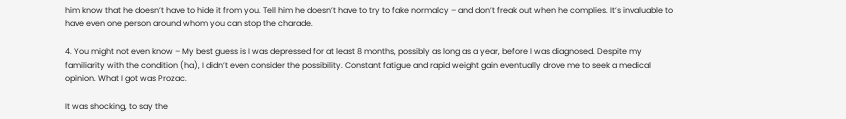him know that he doesn’t have to hide it from you. Tell him he doesn’t have to try to fake normalcy – and don’t freak out when he complies. It’s invaluable to have even one person around whom you can stop the charade.

4. You might not even know – My best guess is I was depressed for at least 8 months, possibly as long as a year, before I was diagnosed. Despite my familiarity with the condition (ha), I didn’t even consider the possibility. Constant fatigue and rapid weight gain eventually drove me to seek a medical opinion. What I got was Prozac.

It was shocking, to say the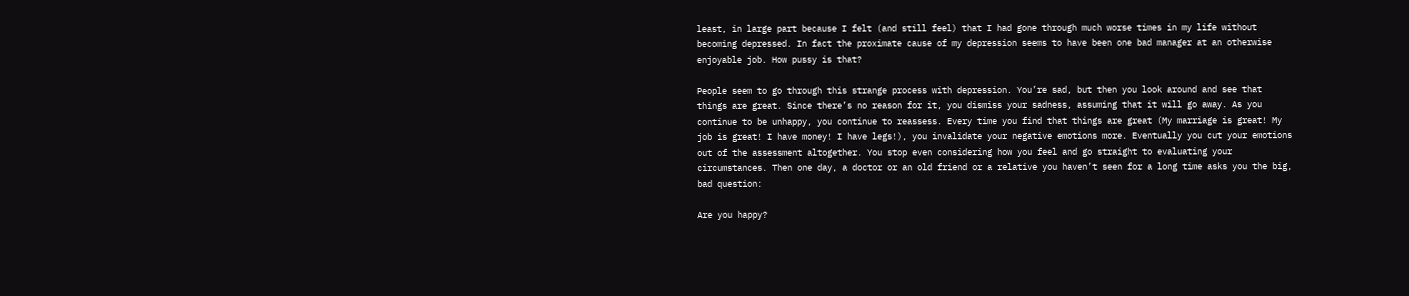least, in large part because I felt (and still feel) that I had gone through much worse times in my life without becoming depressed. In fact the proximate cause of my depression seems to have been one bad manager at an otherwise enjoyable job. How pussy is that?

People seem to go through this strange process with depression. You’re sad, but then you look around and see that things are great. Since there’s no reason for it, you dismiss your sadness, assuming that it will go away. As you continue to be unhappy, you continue to reassess. Every time you find that things are great (My marriage is great! My job is great! I have money! I have legs!), you invalidate your negative emotions more. Eventually you cut your emotions out of the assessment altogether. You stop even considering how you feel and go straight to evaluating your circumstances. Then one day, a doctor or an old friend or a relative you haven’t seen for a long time asks you the big, bad question:

Are you happy?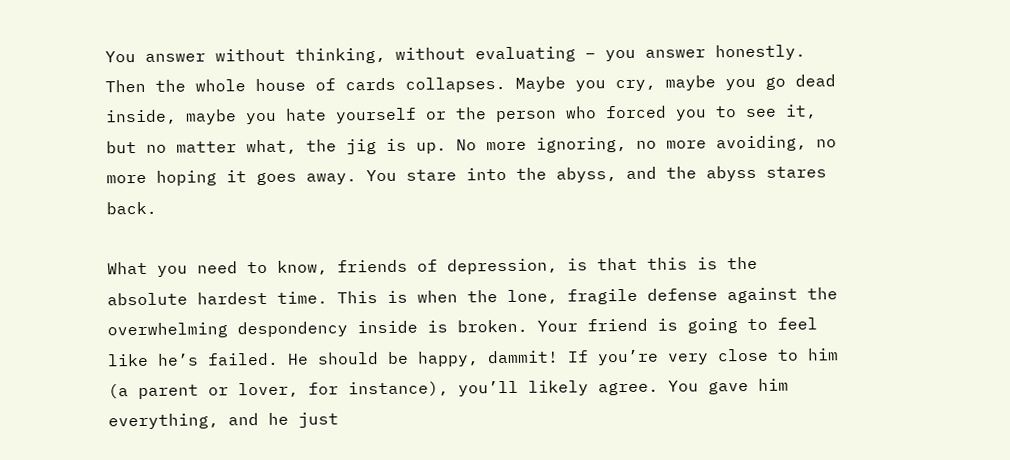You answer without thinking, without evaluating – you answer honestly. Then the whole house of cards collapses. Maybe you cry, maybe you go dead inside, maybe you hate yourself or the person who forced you to see it, but no matter what, the jig is up. No more ignoring, no more avoiding, no more hoping it goes away. You stare into the abyss, and the abyss stares back.

What you need to know, friends of depression, is that this is the absolute hardest time. This is when the lone, fragile defense against the overwhelming despondency inside is broken. Your friend is going to feel like he’s failed. He should be happy, dammit! If you’re very close to him (a parent or lover, for instance), you’ll likely agree. You gave him everything, and he just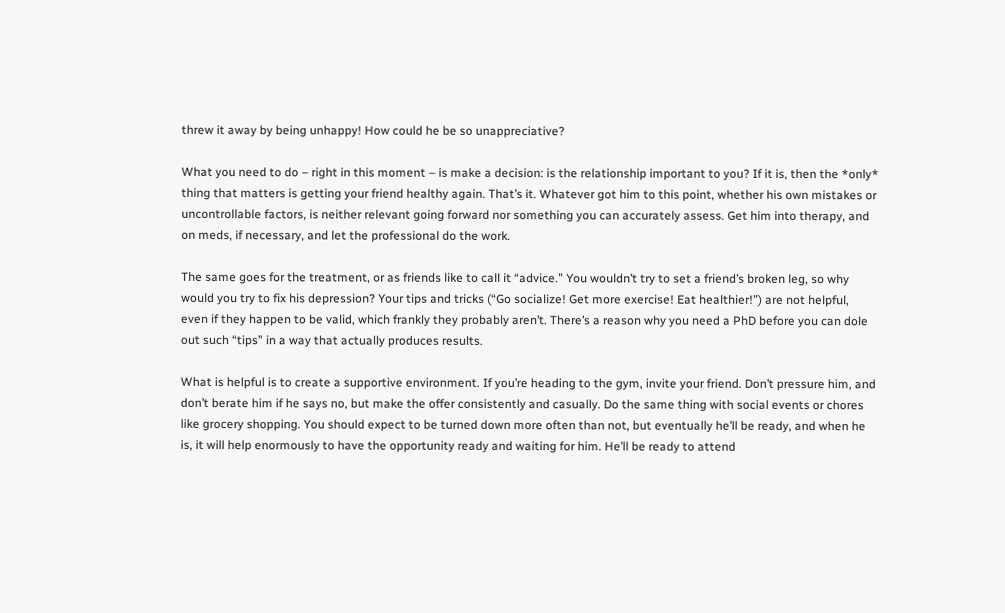threw it away by being unhappy! How could he be so unappreciative?

What you need to do – right in this moment – is make a decision: is the relationship important to you? If it is, then the *only* thing that matters is getting your friend healthy again. That’s it. Whatever got him to this point, whether his own mistakes or uncontrollable factors, is neither relevant going forward nor something you can accurately assess. Get him into therapy, and on meds, if necessary, and let the professional do the work.

The same goes for the treatment, or as friends like to call it “advice.” You wouldn’t try to set a friend’s broken leg, so why would you try to fix his depression? Your tips and tricks (“Go socialize! Get more exercise! Eat healthier!”) are not helpful, even if they happen to be valid, which frankly they probably aren’t. There’s a reason why you need a PhD before you can dole out such “tips” in a way that actually produces results.

What is helpful is to create a supportive environment. If you’re heading to the gym, invite your friend. Don’t pressure him, and don’t berate him if he says no, but make the offer consistently and casually. Do the same thing with social events or chores like grocery shopping. You should expect to be turned down more often than not, but eventually he’ll be ready, and when he is, it will help enormously to have the opportunity ready and waiting for him. He’ll be ready to attend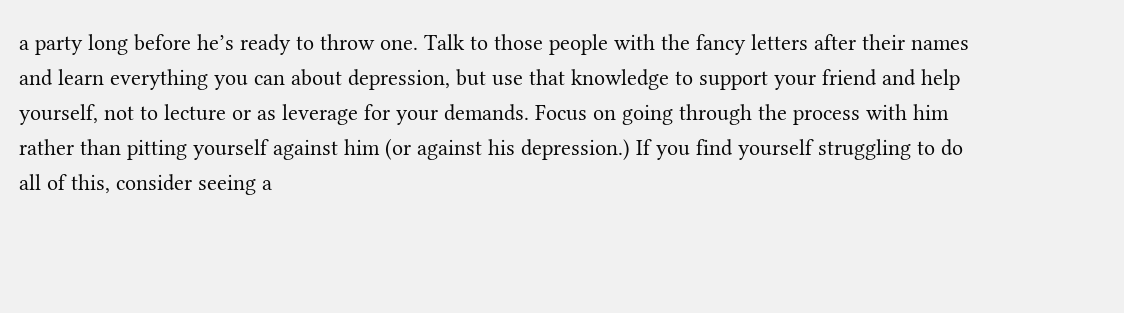a party long before he’s ready to throw one. Talk to those people with the fancy letters after their names and learn everything you can about depression, but use that knowledge to support your friend and help yourself, not to lecture or as leverage for your demands. Focus on going through the process with him rather than pitting yourself against him (or against his depression.) If you find yourself struggling to do all of this, consider seeing a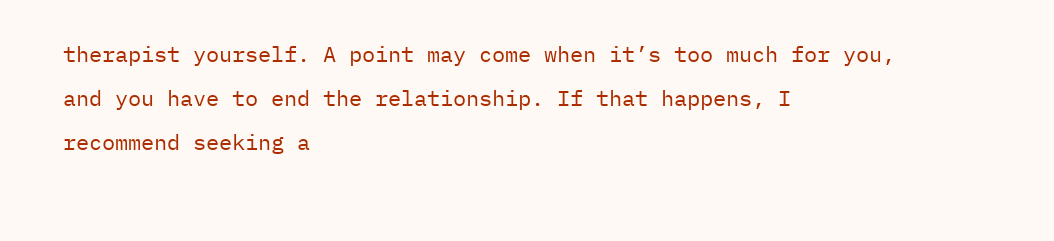therapist yourself. A point may come when it’s too much for you, and you have to end the relationship. If that happens, I recommend seeking a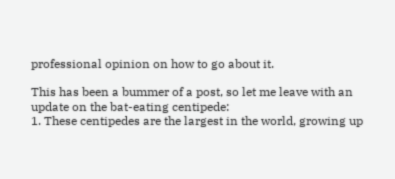professional opinion on how to go about it.

This has been a bummer of a post, so let me leave with an update on the bat-eating centipede:
1. These centipedes are the largest in the world, growing up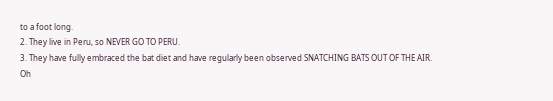to a foot long.
2. They live in Peru, so NEVER GO TO PERU.
3. They have fully embraced the bat diet and have regularly been observed SNATCHING BATS OUT OF THE AIR.
Oh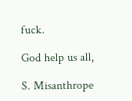fuck.

God help us all,

S. Misanthrope